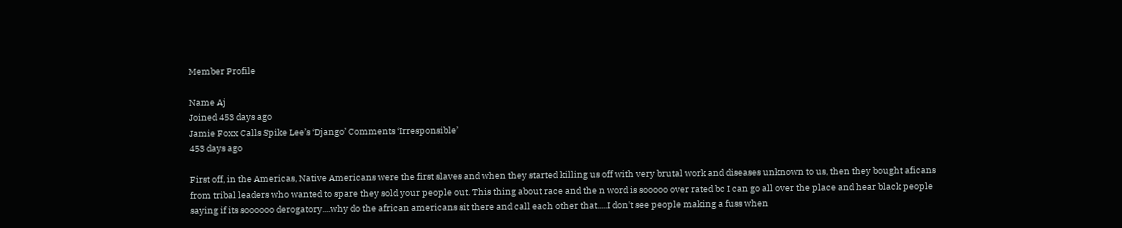Member Profile

Name Aj
Joined 453 days ago
Jamie Foxx Calls Spike Lee’s ‘Django’ Comments ‘Irresponsible’
453 days ago

First off, in the Americas, Native Americans were the first slaves and when they started killing us off with very brutal work and diseases unknown to us, then they bought aficans from tribal leaders who wanted to spare they sold your people out. This thing about race and the n word is sooooo over rated bc I can go all over the place and hear black people saying if its soooooo derogatory....why do the african americans sit there and call each other that.....I don't see people making a fuss when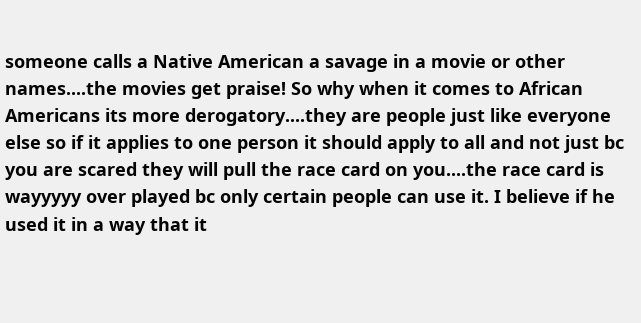someone calls a Native American a savage in a movie or other names....the movies get praise! So why when it comes to African Americans its more derogatory....they are people just like everyone else so if it applies to one person it should apply to all and not just bc you are scared they will pull the race card on you....the race card is wayyyyy over played bc only certain people can use it. I believe if he used it in a way that it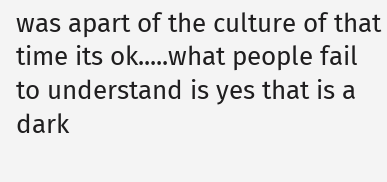was apart of the culture of that time its ok.....what people fail to understand is yes that is a dark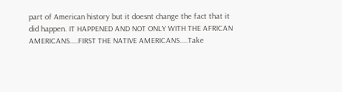part of American history but it doesnt change the fact that it did happen. IT HAPPENED AND NOT ONLY WITH THE AFRICAN AMERICANS....FIRST THE NATIVE AMERICANS....Take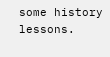some history lessons.